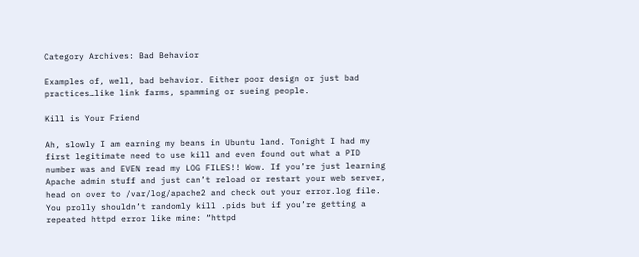Category Archives: Bad Behavior

Examples of, well, bad behavior. Either poor design or just bad practices…like link farms, spamming or sueing people.

Kill is Your Friend

Ah, slowly I am earning my beans in Ubuntu land. Tonight I had my first legitimate need to use kill and even found out what a PID number was and EVEN read my LOG FILES!! Wow. If you’re just learning Apache admin stuff and just can’t reload or restart your web server, head on over to /var/log/apache2 and check out your error.log file. You prolly shouldn’t randomly kill .pids but if you’re getting a repeated httpd error like mine: “httpd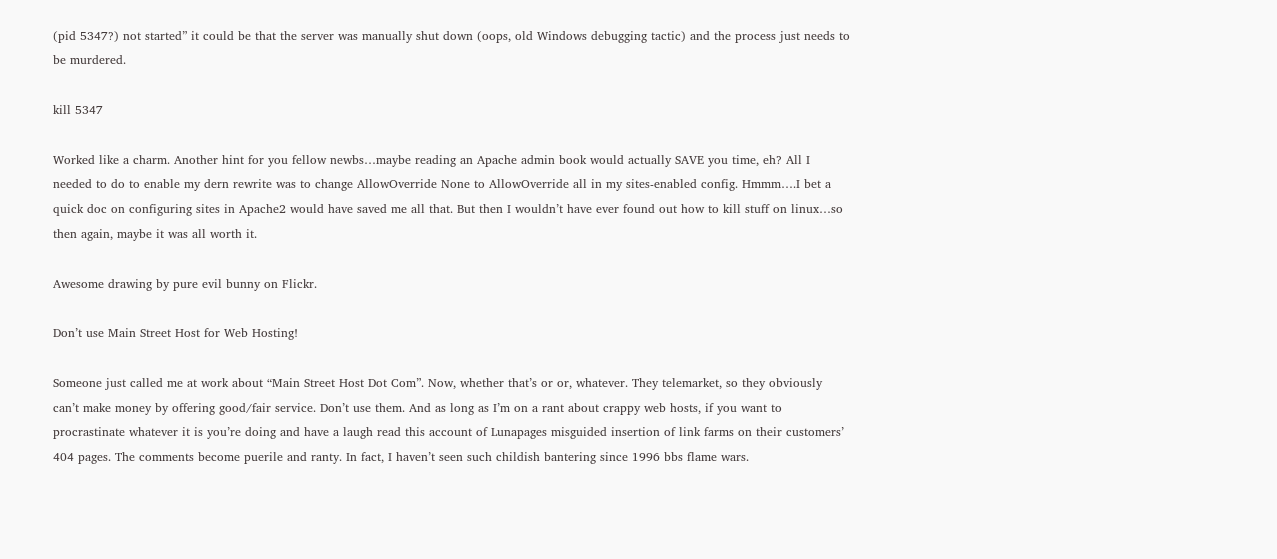(pid 5347?) not started” it could be that the server was manually shut down (oops, old Windows debugging tactic) and the process just needs to be murdered.

kill 5347

Worked like a charm. Another hint for you fellow newbs…maybe reading an Apache admin book would actually SAVE you time, eh? All I needed to do to enable my dern rewrite was to change AllowOverride None to AllowOverride all in my sites-enabled config. Hmmm….I bet a quick doc on configuring sites in Apache2 would have saved me all that. But then I wouldn’t have ever found out how to kill stuff on linux…so then again, maybe it was all worth it.

Awesome drawing by pure evil bunny on Flickr.

Don’t use Main Street Host for Web Hosting!

Someone just called me at work about “Main Street Host Dot Com”. Now, whether that’s or or, whatever. They telemarket, so they obviously can’t make money by offering good/fair service. Don’t use them. And as long as I’m on a rant about crappy web hosts, if you want to procrastinate whatever it is you’re doing and have a laugh read this account of Lunapages misguided insertion of link farms on their customers’ 404 pages. The comments become puerile and ranty. In fact, I haven’t seen such childish bantering since 1996 bbs flame wars.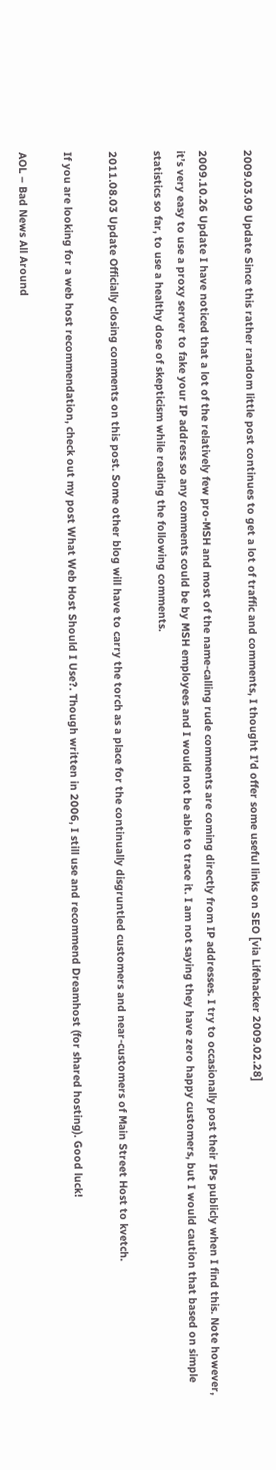2009.03.09 Update Since this rather random little post continues to get a lot of traffic and comments, I thought I’d offer some useful links on SEO [via Lifehacker 2009.02.28]

2009.10.26 Update I have noticed that a lot of the relatively few pro-MSH and most of the name-calling rude comments are coming directly from IP addresses. I try to occasionally post their IPs publicly when I find this. Note however, it’s very easy to use a proxy server to fake your IP address so any comments could be by MSH employees and I would not be able to trace it. I am not saying they have zero happy customers, but I would caution that based on simple statistics so far, to use a healthy dose of skepticism while reading the following comments.

2011.08.03 Update Officially closing comments on this post. Some other blog will have to carry the torch as a place for the continually disgruntled customers and near-customers of Main Street Host to kvetch.

If you are looking for a web host recommendation, check out my post What Web Host Should I Use?. Though written in 2006, I still use and recommend Dreamhost (for shared hosting). Good luck!

AOL – Bad News All Around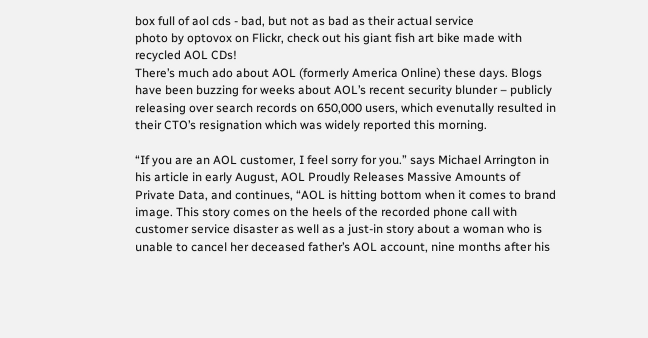box full of aol cds - bad, but not as bad as their actual service
photo by optovox on Flickr, check out his giant fish art bike made with recycled AOL CDs!
There’s much ado about AOL (formerly America Online) these days. Blogs have been buzzing for weeks about AOL’s recent security blunder – publicly releasing over search records on 650,000 users, which evenutally resulted in their CTO’s resignation which was widely reported this morning.

“If you are an AOL customer, I feel sorry for you.” says Michael Arrington in his article in early August, AOL Proudly Releases Massive Amounts of Private Data, and continues, “AOL is hitting bottom when it comes to brand image. This story comes on the heels of the recorded phone call with customer service disaster as well as a just-in story about a woman who is unable to cancel her deceased father’s AOL account, nine months after his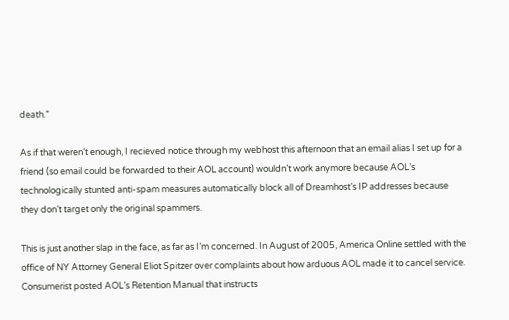death.”

As if that weren’t enough, I recieved notice through my webhost this afternoon that an email alias I set up for a friend (so email could be forwarded to their AOL account) wouldn’t work anymore because AOL’s technologically stunted anti-spam measures automatically block all of Dreamhost’s IP addresses because they don’t target only the original spammers.

This is just another slap in the face, as far as I’m concerned. In August of 2005, America Online settled with the office of NY Attorney General Eliot Spitzer over complaints about how arduous AOL made it to cancel service. Consumerist posted AOL’s Retention Manual that instructs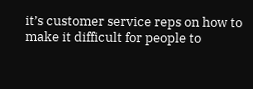it’s customer service reps on how to make it difficult for people to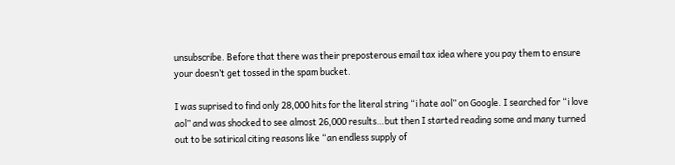unsubscribe. Before that there was their preposterous email tax idea where you pay them to ensure your doesn’t get tossed in the spam bucket.

I was suprised to find only 28,000 hits for the literal string “i hate aol” on Google. I searched for “i love aol” and was shocked to see almost 26,000 results…but then I started reading some and many turned out to be satirical citing reasons like “an endless supply of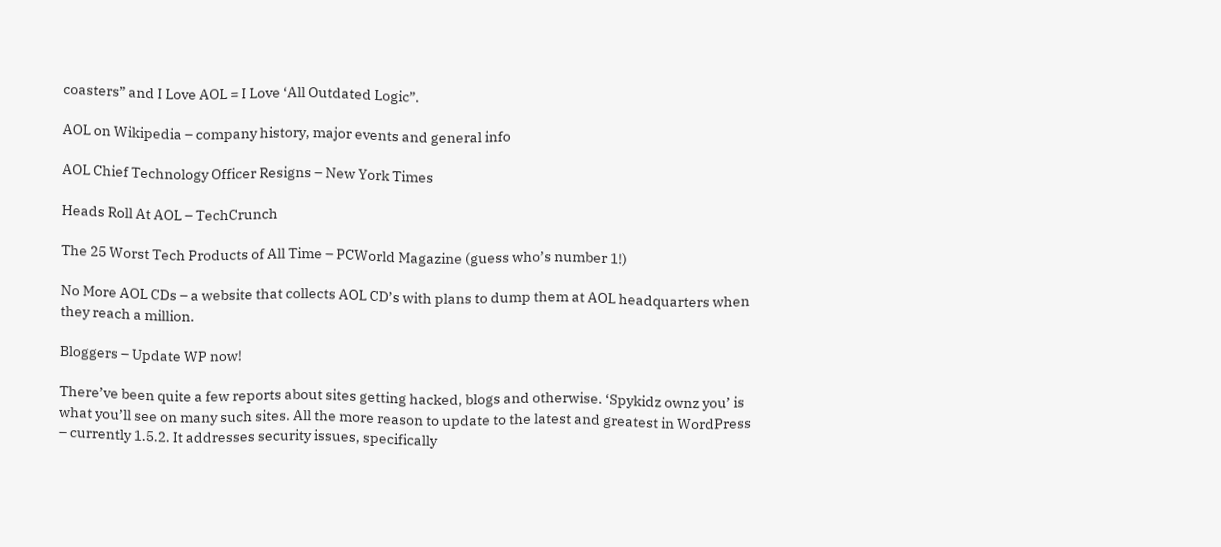coasters” and I Love AOL = I Love ‘All Outdated Logic”.

AOL on Wikipedia – company history, major events and general info

AOL Chief Technology Officer Resigns – New York Times

Heads Roll At AOL – TechCrunch

The 25 Worst Tech Products of All Time – PCWorld Magazine (guess who’s number 1!)

No More AOL CDs – a website that collects AOL CD’s with plans to dump them at AOL headquarters when they reach a million.

Bloggers – Update WP now!

There’ve been quite a few reports about sites getting hacked, blogs and otherwise. ‘Spykidz ownz you’ is what you’ll see on many such sites. All the more reason to update to the latest and greatest in WordPress – currently 1.5.2. It addresses security issues, specifically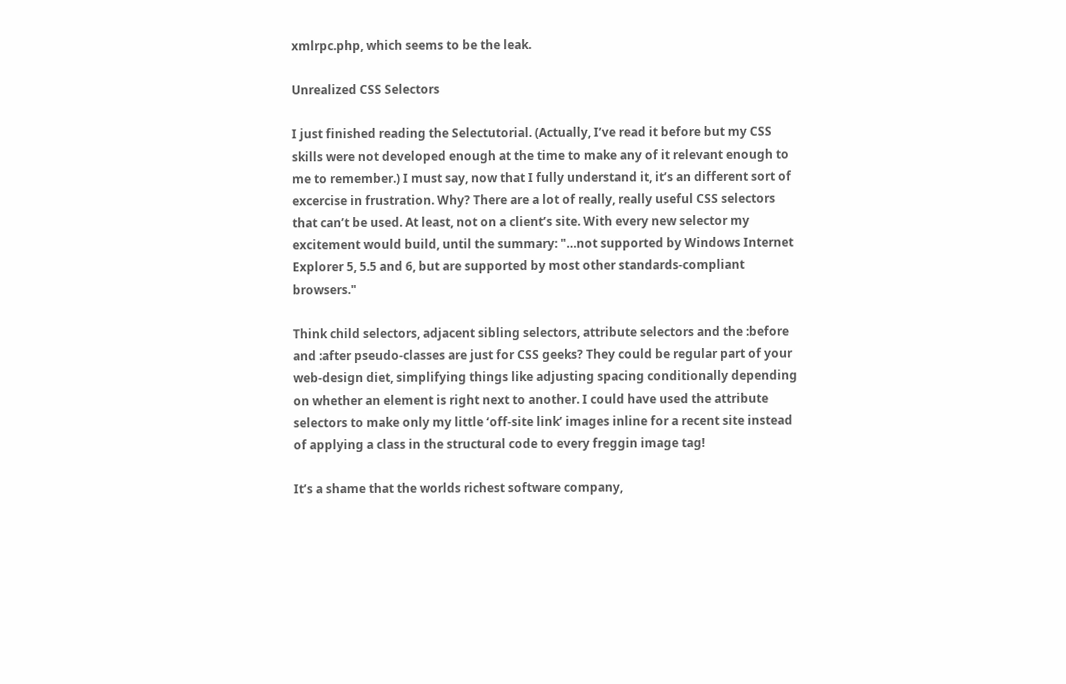xmlrpc.php, which seems to be the leak.

Unrealized CSS Selectors

I just finished reading the Selectutorial. (Actually, I’ve read it before but my CSS skills were not developed enough at the time to make any of it relevant enough to me to remember.) I must say, now that I fully understand it, it’s an different sort of excercise in frustration. Why? There are a lot of really, really useful CSS selectors that can’t be used. At least, not on a client’s site. With every new selector my excitement would build, until the summary: "…not supported by Windows Internet Explorer 5, 5.5 and 6, but are supported by most other standards-compliant browsers."

Think child selectors, adjacent sibling selectors, attribute selectors and the :before and :after pseudo-classes are just for CSS geeks? They could be regular part of your web-design diet, simplifying things like adjusting spacing conditionally depending on whether an element is right next to another. I could have used the attribute selectors to make only my little ‘off-site link’ images inline for a recent site instead of applying a class in the structural code to every freggin image tag!

It’s a shame that the worlds richest software company,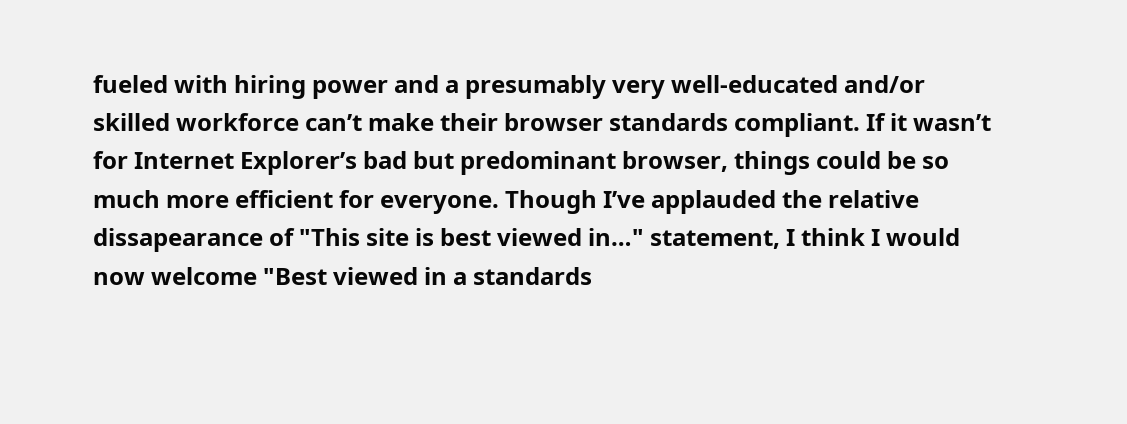fueled with hiring power and a presumably very well-educated and/or skilled workforce can’t make their browser standards compliant. If it wasn’t for Internet Explorer’s bad but predominant browser, things could be so much more efficient for everyone. Though I’ve applauded the relative dissapearance of "This site is best viewed in…" statement, I think I would now welcome "Best viewed in a standards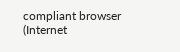compliant browser (Internet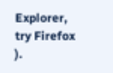Explorer, try Firefox ).